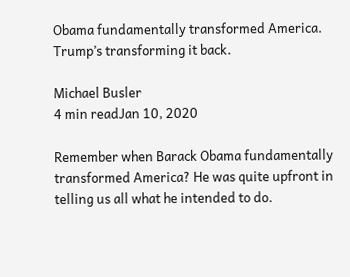Obama fundamentally transformed America. Trump’s transforming it back.

Michael Busler
4 min readJan 10, 2020

Remember when Barack Obama fundamentally transformed America? He was quite upfront in telling us all what he intended to do.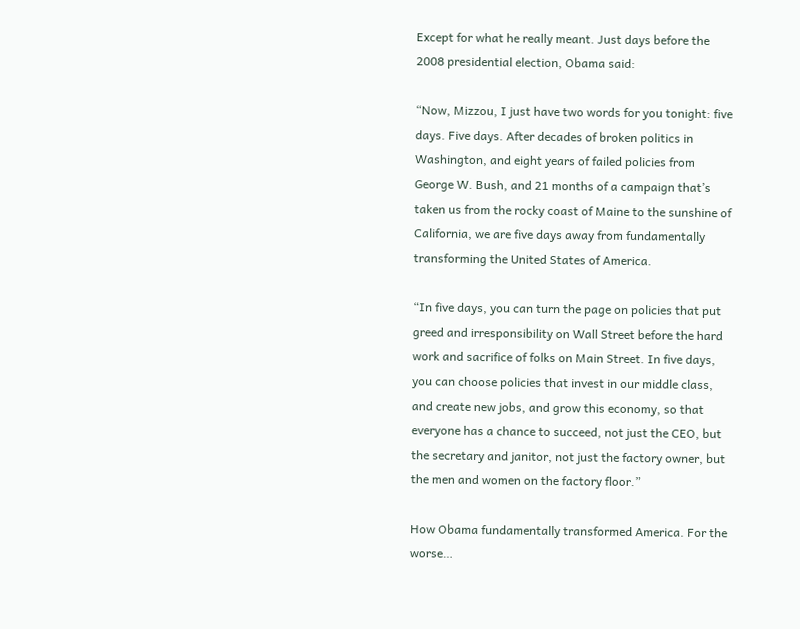Except for what he really meant. Just days before the 2008 presidential election, Obama said:

“Now, Mizzou, I just have two words for you tonight: five days. Five days. After decades of broken politics in Washington, and eight years of failed policies from George W. Bush, and 21 months of a campaign that’s taken us from the rocky coast of Maine to the sunshine of California, we are five days away from fundamentally transforming the United States of America.

“In five days, you can turn the page on policies that put greed and irresponsibility on Wall Street before the hard work and sacrifice of folks on Main Street. In five days, you can choose policies that invest in our middle class, and create new jobs, and grow this economy, so that everyone has a chance to succeed, not just the CEO, but the secretary and janitor, not just the factory owner, but the men and women on the factory floor.”

How Obama fundamentally transformed America. For the worse…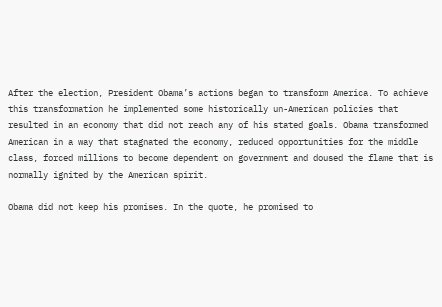After the election, President Obama’s actions began to transform America. To achieve this transformation he implemented some historically un-American policies that resulted in an economy that did not reach any of his stated goals. Obama transformed American in a way that stagnated the economy, reduced opportunities for the middle class, forced millions to become dependent on government and doused the flame that is normally ignited by the American spirit.

Obama did not keep his promises. In the quote, he promised to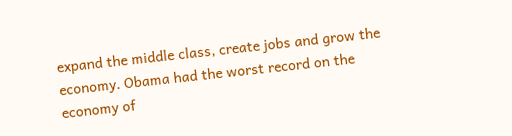expand the middle class, create jobs and grow the economy. Obama had the worst record on the economy of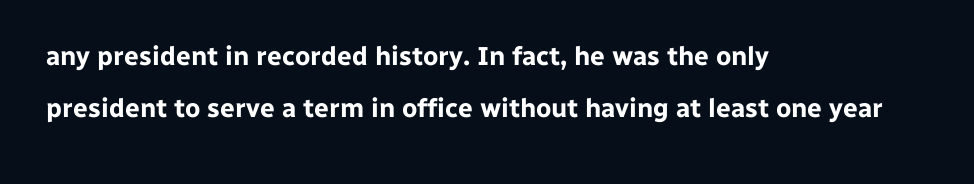any president in recorded history. In fact, he was the only president to serve a term in office without having at least one year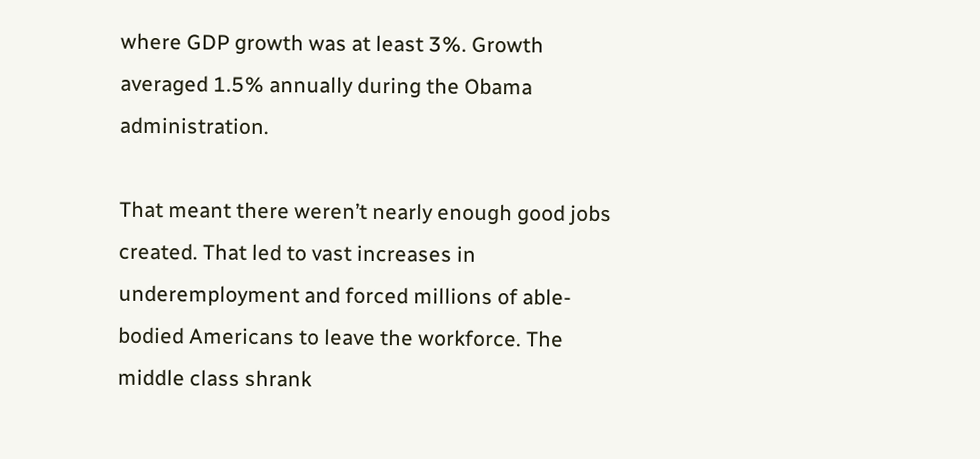where GDP growth was at least 3%. Growth averaged 1.5% annually during the Obama administration.

That meant there weren’t nearly enough good jobs created. That led to vast increases in underemployment and forced millions of able-bodied Americans to leave the workforce. The middle class shrank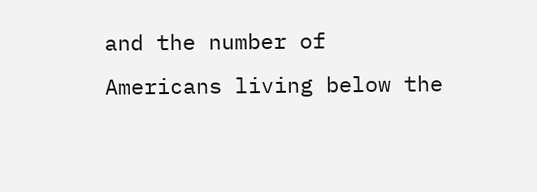and the number of Americans living below the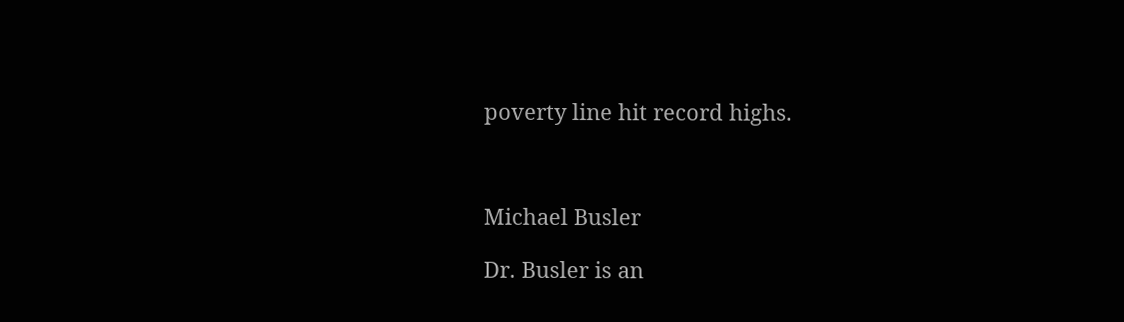poverty line hit record highs.



Michael Busler

Dr. Busler is an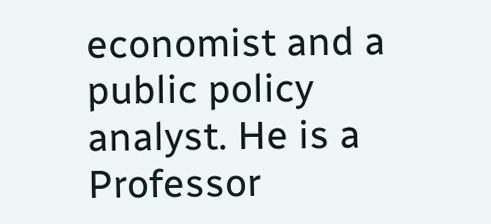economist and a public policy analyst. He is a Professor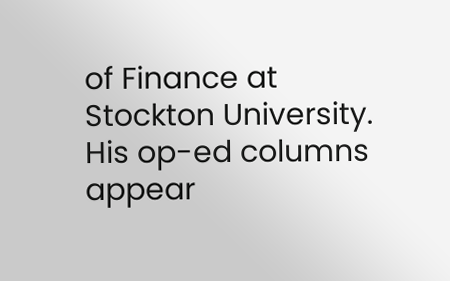of Finance at Stockton University. His op-ed columns appear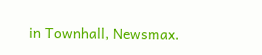in Townhall, Newsmax.